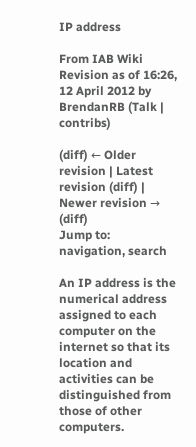IP address

From IAB Wiki
Revision as of 16:26, 12 April 2012 by BrendanRB (Talk | contribs)

(diff) ← Older revision | Latest revision (diff) | Newer revision → (diff)
Jump to: navigation, search

An IP address is the numerical address assigned to each computer on the internet so that its location and activities can be distinguished from those of other computers.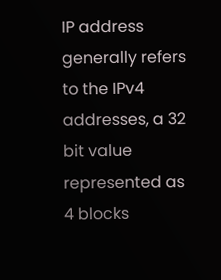IP address generally refers to the IPv4 addresses, a 32 bit value represented as 4 blocks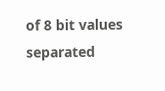of 8 bit values separated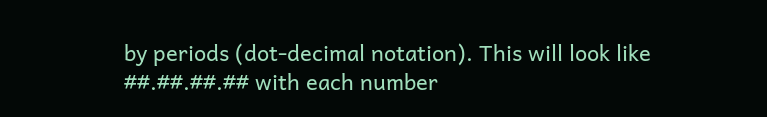by periods (dot-decimal notation). This will look like ##.##.##.## with each number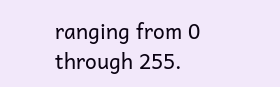ranging from 0 through 255.